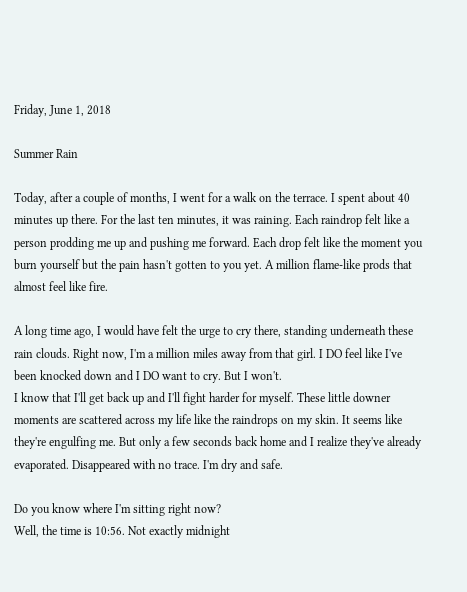Friday, June 1, 2018

Summer Rain

Today, after a couple of months, I went for a walk on the terrace. I spent about 40 minutes up there. For the last ten minutes, it was raining. Each raindrop felt like a person prodding me up and pushing me forward. Each drop felt like the moment you burn yourself but the pain hasn't gotten to you yet. A million flame-like prods that almost feel like fire.

A long time ago, I would have felt the urge to cry there, standing underneath these rain clouds. Right now, I'm a million miles away from that girl. I DO feel like I've been knocked down and I DO want to cry. But I won't.
I know that I'll get back up and I'll fight harder for myself. These little downer moments are scattered across my life like the raindrops on my skin. It seems like they're engulfing me. But only a few seconds back home and I realize they've already evaporated. Disappeared with no trace. I'm dry and safe.

Do you know where I'm sitting right now?
Well, the time is 10:56. Not exactly midnight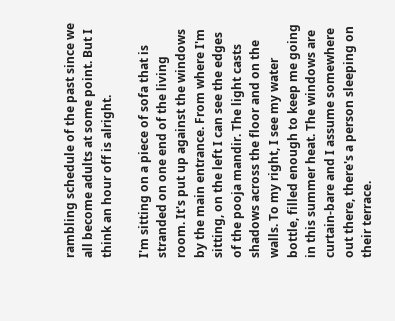rambling schedule of the past since we all become adults at some point. But I think an hour off is alright.

I'm sitting on a piece of sofa that is stranded on one end of the living room. It's put up against the windows by the main entrance. From where I'm sitting, on the left I can see the edges of the pooja mandir. The light casts shadows across the floor and on the walls. To my right, I see my water bottle, filled enough to keep me going in this summer heat. The windows are curtain-bare and I assume somewhere out there, there's a person sleeping on their terrace.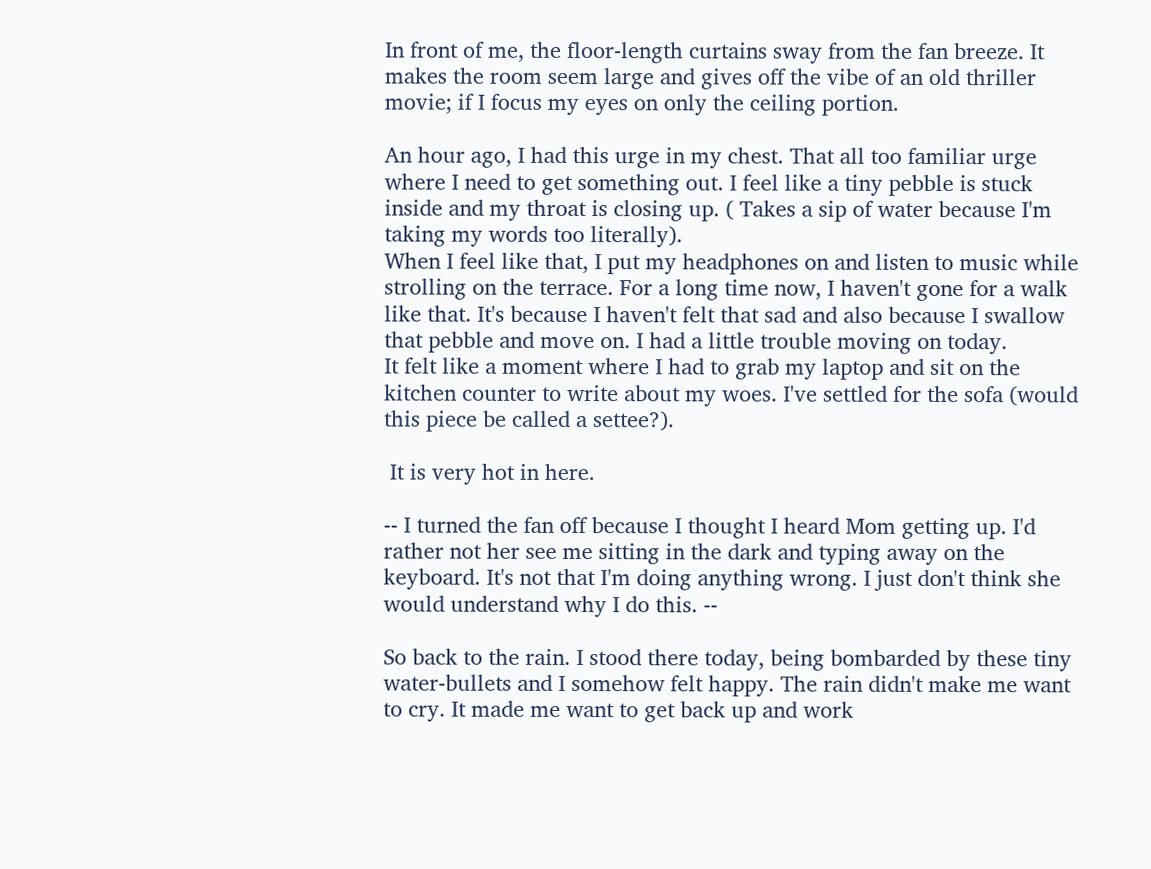In front of me, the floor-length curtains sway from the fan breeze. It makes the room seem large and gives off the vibe of an old thriller movie; if I focus my eyes on only the ceiling portion.

An hour ago, I had this urge in my chest. That all too familiar urge where I need to get something out. I feel like a tiny pebble is stuck inside and my throat is closing up. ( Takes a sip of water because I'm taking my words too literally).
When I feel like that, I put my headphones on and listen to music while strolling on the terrace. For a long time now, I haven't gone for a walk like that. It's because I haven't felt that sad and also because I swallow that pebble and move on. I had a little trouble moving on today.
It felt like a moment where I had to grab my laptop and sit on the kitchen counter to write about my woes. I've settled for the sofa (would this piece be called a settee?).

 It is very hot in here.

-- I turned the fan off because I thought I heard Mom getting up. I'd rather not her see me sitting in the dark and typing away on the keyboard. It's not that I'm doing anything wrong. I just don't think she would understand why I do this. --

So back to the rain. I stood there today, being bombarded by these tiny water-bullets and I somehow felt happy. The rain didn't make me want to cry. It made me want to get back up and work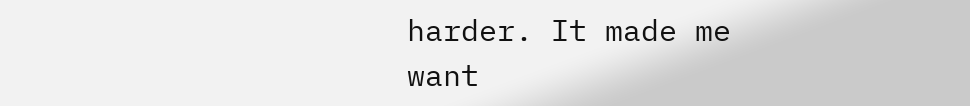harder. It made me want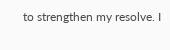to strengthen my resolve. I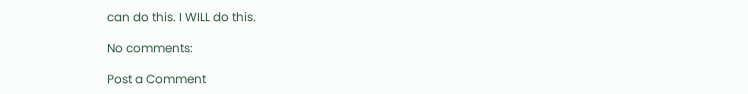can do this. I WILL do this.

No comments:

Post a Comment